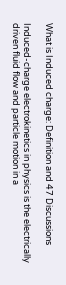What is Induced charge: Definition and 47 Discussions

Induced-charge electrokinetics in physics is the electrically driven fluid flow and particle motion in a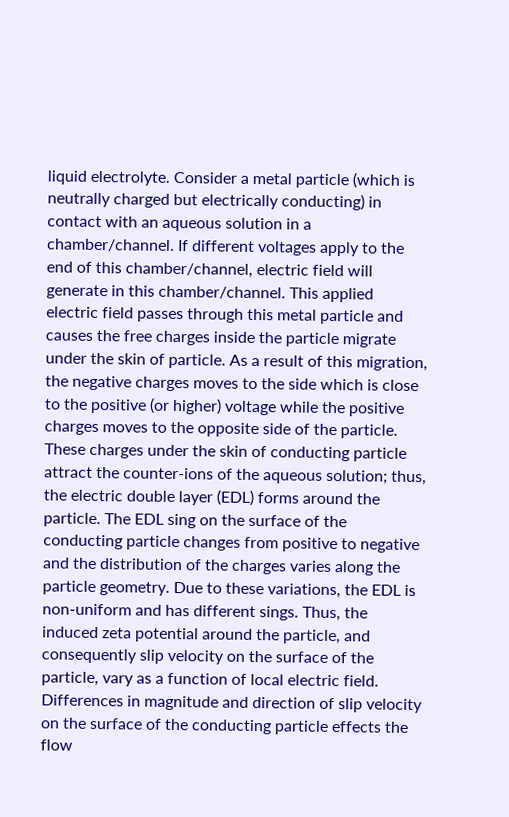liquid electrolyte. Consider a metal particle (which is neutrally charged but electrically conducting) in contact with an aqueous solution in a chamber/channel. If different voltages apply to the end of this chamber/channel, electric field will generate in this chamber/channel. This applied electric field passes through this metal particle and causes the free charges inside the particle migrate under the skin of particle. As a result of this migration, the negative charges moves to the side which is close to the positive (or higher) voltage while the positive charges moves to the opposite side of the particle. These charges under the skin of conducting particle attract the counter-ions of the aqueous solution; thus, the electric double layer (EDL) forms around the particle. The EDL sing on the surface of the conducting particle changes from positive to negative and the distribution of the charges varies along the particle geometry. Due to these variations, the EDL is non-uniform and has different sings. Thus, the induced zeta potential around the particle, and consequently slip velocity on the surface of the particle, vary as a function of local electric field. Differences in magnitude and direction of slip velocity on the surface of the conducting particle effects the flow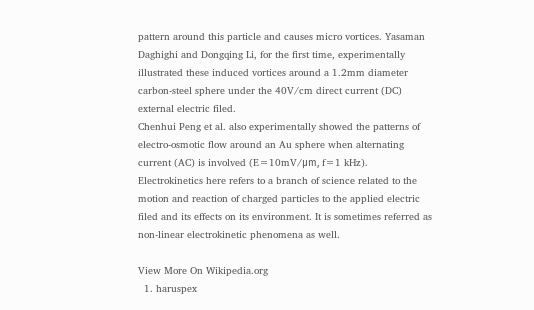pattern around this particle and causes micro vortices. Yasaman Daghighi and Dongqing Li, for the first time, experimentally illustrated these induced vortices around a 1.2mm diameter carbon-steel sphere under the 40V/cm direct current (DC) external electric filed.
Chenhui Peng et al. also experimentally showed the patterns of electro-osmotic flow around an Au sphere when alternating current (AC) is involved (E=10mV/μm, f=1 kHz).
Electrokinetics here refers to a branch of science related to the motion and reaction of charged particles to the applied electric filed and its effects on its environment. It is sometimes referred as non-linear electrokinetic phenomena as well.

View More On Wikipedia.org
  1. haruspex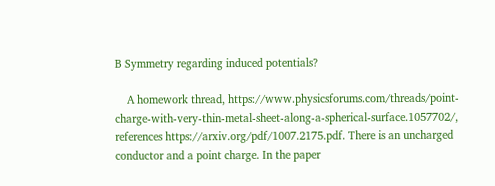B Symmetry regarding induced potentials?

    A homework thread, https://www.physicsforums.com/threads/point-charge-with-very-thin-metal-sheet-along-a-spherical-surface.1057702/, references https://arxiv.org/pdf/1007.2175.pdf. There is an uncharged conductor and a point charge. In the paper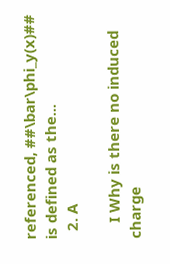referenced, ##\bar\phi_y(x)## is defined as the...
  2. A

    I Why is there no induced charge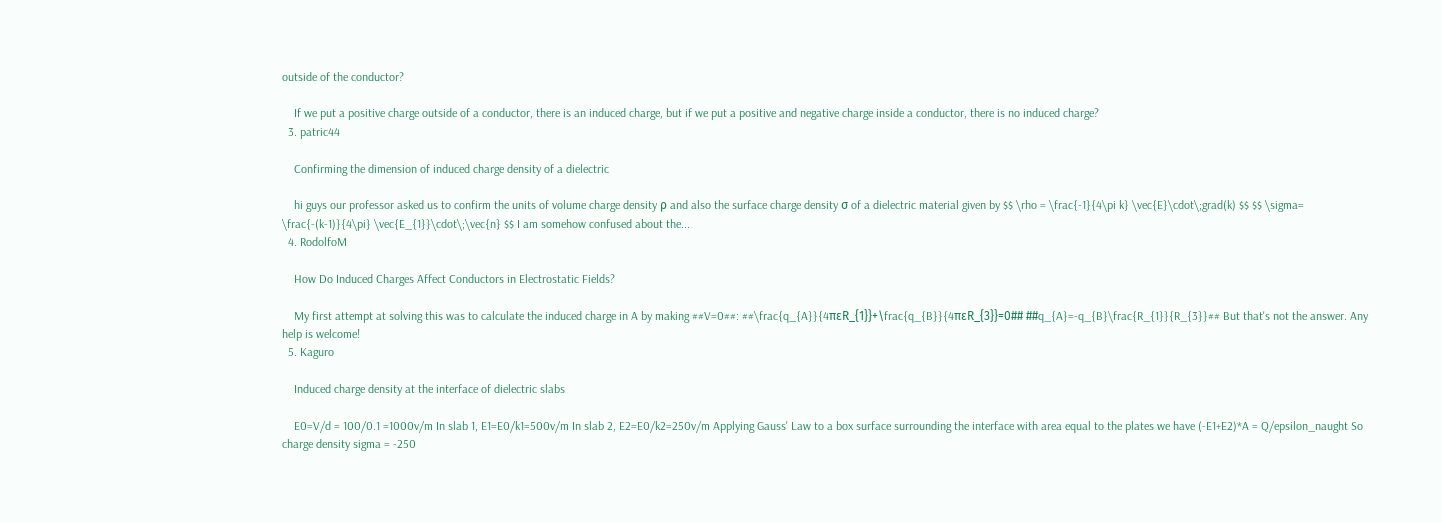outside of the conductor?

    If we put a positive charge outside of a conductor, there is an induced charge, but if we put a positive and negative charge inside a conductor, there is no induced charge?
  3. patric44

    Confirming the dimension of induced charge density of a dielectric

    hi guys our professor asked us to confirm the units of volume charge density ρ and also the surface charge density σ of a dielectric material given by $$ \rho = \frac{-1}{4\pi k} \vec{E}\cdot\;grad(k) $$ $$ \sigma= \frac{-(k-1)}{4\pi} \vec{E_{1}}\cdot\;\vec{n} $$ I am somehow confused about the...
  4. RodolfoM

    How Do Induced Charges Affect Conductors in Electrostatic Fields?

    My first attempt at solving this was to calculate the induced charge in A by making ##V=0##: ##\frac{q_{A}}{4πεR_{1}}+\frac{q_{B}}{4πεR_{3}}=0## ##q_{A}=-q_{B}\frac{R_{1}}{R_{3}}## But that's not the answer. Any help is welcome!
  5. Kaguro

    Induced charge density at the interface of dielectric slabs

    E0=V/d = 100/0.1 =1000v/m In slab 1, E1=E0/k1=500v/m In slab 2, E2=E0/k2=250v/m Applying Gauss' Law to a box surface surrounding the interface with area equal to the plates we have (-E1+E2)*A = Q/epsilon_naught So charge density sigma = -250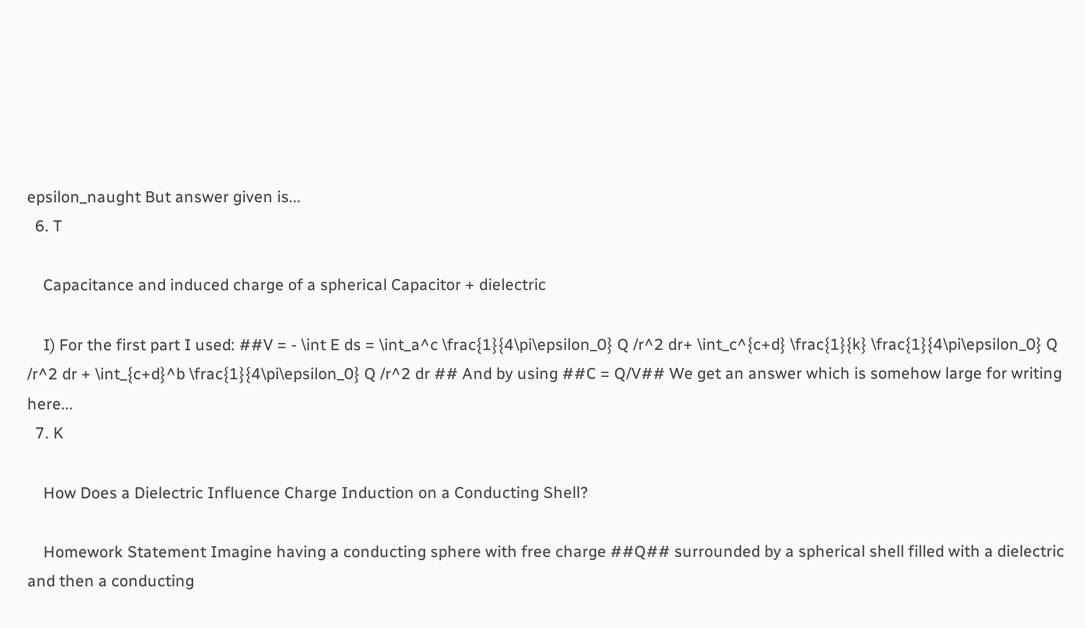epsilon_naught But answer given is...
  6. T

    Capacitance and induced charge of a spherical Capacitor + dielectric

    I) For the first part I used: ##V = - \int E ds = \int_a^c \frac{1}{4\pi\epsilon_0} Q /r^2 dr+ \int_c^{c+d} \frac{1}{k} \frac{1}{4\pi\epsilon_0} Q /r^2 dr + \int_{c+d}^b \frac{1}{4\pi\epsilon_0} Q /r^2 dr ## And by using ##C = Q/V## We get an answer which is somehow large for writing here...
  7. K

    How Does a Dielectric Influence Charge Induction on a Conducting Shell?

    Homework Statement Imagine having a conducting sphere with free charge ##Q## surrounded by a spherical shell filled with a dielectric and then a conducting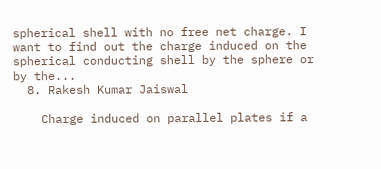spherical shell with no free net charge. I want to find out the charge induced on the spherical conducting shell by the sphere or by the...
  8. Rakesh Kumar Jaiswal

    Charge induced on parallel plates if a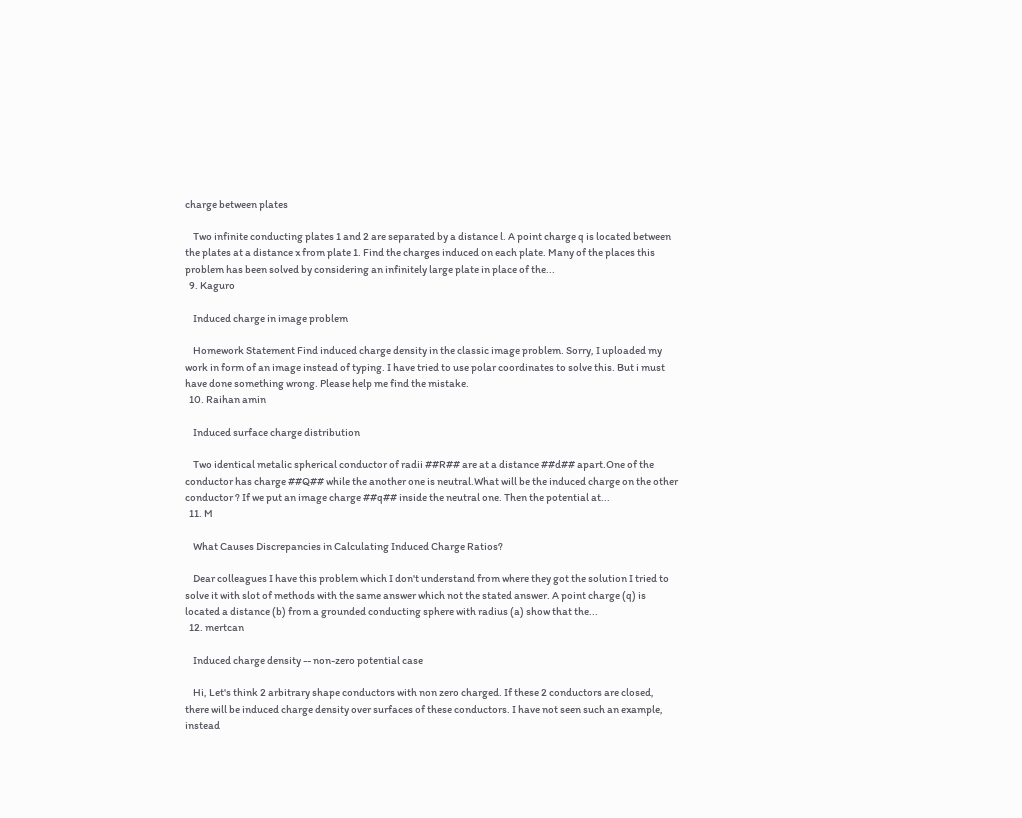charge between plates

    Two infinite conducting plates 1 and 2 are separated by a distance l. A point charge q is located between the plates at a distance x from plate 1. Find the charges induced on each plate. Many of the places this problem has been solved by considering an infinitely large plate in place of the...
  9. Kaguro

    Induced charge in image problem

    Homework Statement Find induced charge density in the classic image problem. Sorry, I uploaded my work in form of an image instead of typing. I have tried to use polar coordinates to solve this. But i must have done something wrong. Please help me find the mistake.
  10. Raihan amin

    Induced surface charge distribution

    Two identical metalic spherical conductor of radii ##R## are at a distance ##d## apart.One of the conductor has charge ##Q## while the another one is neutral.What will be the induced charge on the other conductor ? If we put an image charge ##q## inside the neutral one. Then the potential at...
  11. M

    What Causes Discrepancies in Calculating Induced Charge Ratios?

    Dear colleagues I have this problem which I don't understand from where they got the solution I tried to solve it with slot of methods with the same answer which not the stated answer. A point charge (q) is located a distance (b) from a grounded conducting sphere with radius (a) show that the...
  12. mertcan

    Induced charge density -- non-zero potential case

    Hi, Let's think 2 arbitrary shape conductors with non zero charged. If these 2 conductors are closed, there will be induced charge density over surfaces of these conductors. I have not seen such an example, instead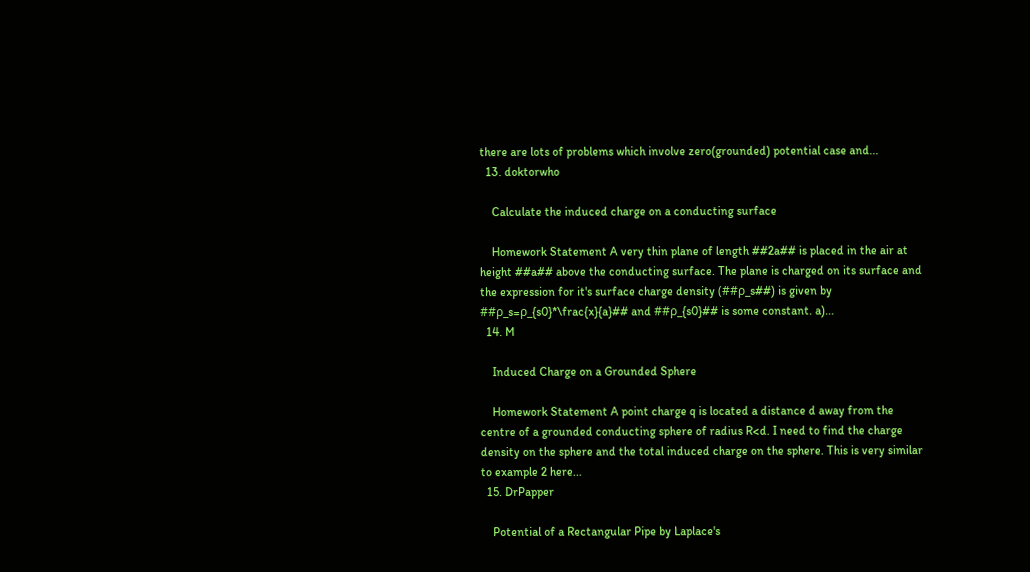there are lots of problems which involve zero(grounded) potential case and...
  13. doktorwho

    Calculate the induced charge on a conducting surface

    Homework Statement A very thin plane of length ##2a## is placed in the air at height ##a## above the conducting surface. The plane is charged on its surface and the expression for it's surface charge density (##ρ_s##) is given by ##ρ_s=ρ_{s0}*\frac{x}{a}## and ##ρ_{s0}## is some constant. a)...
  14. M

    Induced Charge on a Grounded Sphere

    Homework Statement A point charge q is located a distance d away from the centre of a grounded conducting sphere of radius R<d. I need to find the charge density on the sphere and the total induced charge on the sphere. This is very similar to example 2 here...
  15. DrPapper

    Potential of a Rectangular Pipe by Laplace's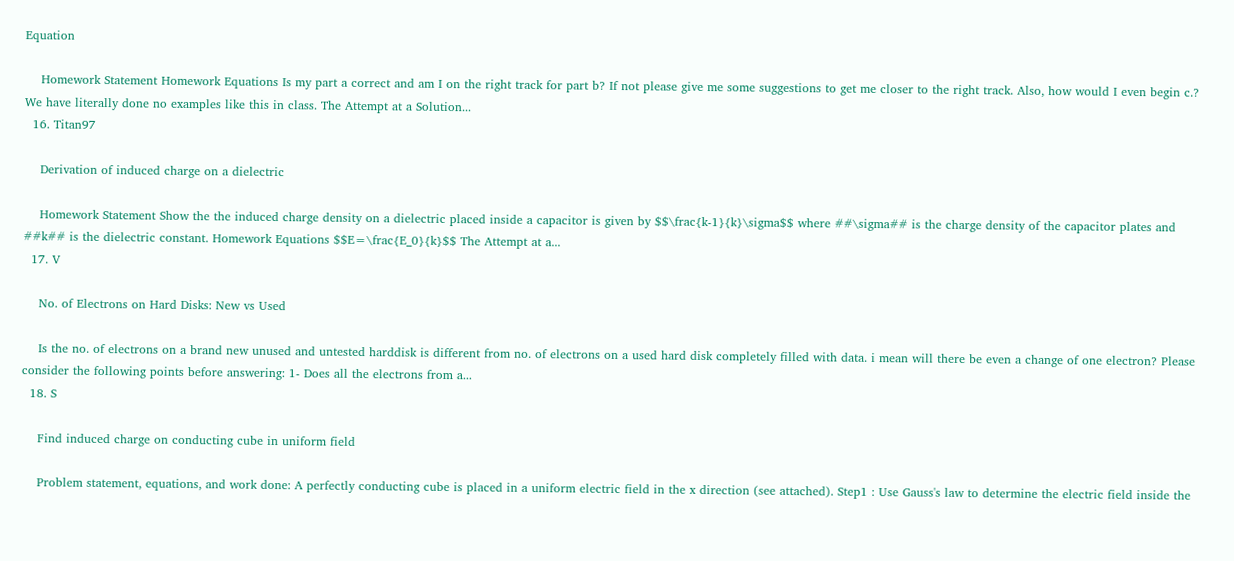Equation

    Homework Statement Homework Equations Is my part a correct and am I on the right track for part b? If not please give me some suggestions to get me closer to the right track. Also, how would I even begin c.? We have literally done no examples like this in class. The Attempt at a Solution...
  16. Titan97

    Derivation of induced charge on a dielectric

    Homework Statement Show the the induced charge density on a dielectric placed inside a capacitor is given by $$\frac{k-1}{k}\sigma$$ where ##\sigma## is the charge density of the capacitor plates and ##k## is the dielectric constant. Homework Equations $$E=\frac{E_0}{k}$$ The Attempt at a...
  17. V

    No. of Electrons on Hard Disks: New vs Used

    Is the no. of electrons on a brand new unused and untested harddisk is different from no. of electrons on a used hard disk completely filled with data. i mean will there be even a change of one electron? Please consider the following points before answering: 1- Does all the electrons from a...
  18. S

    Find induced charge on conducting cube in uniform field

    Problem statement, equations, and work done: A perfectly conducting cube is placed in a uniform electric field in the x direction (see attached). Step1 : Use Gauss's law to determine the electric field inside the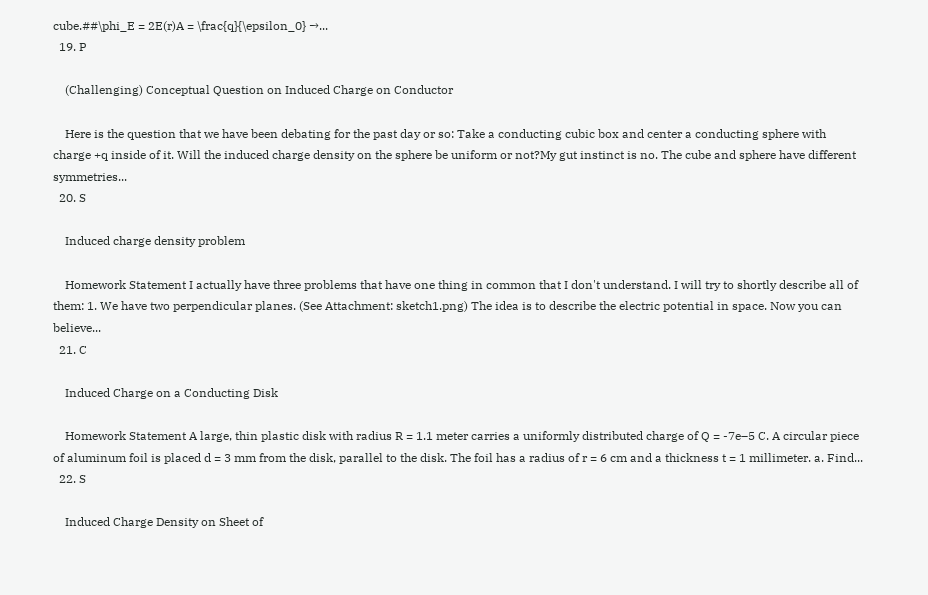cube.##\phi_E = 2E(r)A = \frac{q}{\epsilon_0} →...
  19. P

    (Challenging) Conceptual Question on Induced Charge on Conductor

    Here is the question that we have been debating for the past day or so: Take a conducting cubic box and center a conducting sphere with charge +q inside of it. Will the induced charge density on the sphere be uniform or not?My gut instinct is no. The cube and sphere have different symmetries...
  20. S

    Induced charge density problem

    Homework Statement I actually have three problems that have one thing in common that I don't understand. I will try to shortly describe all of them: 1. We have two perpendicular planes. (See Attachment: sketch1.png) The idea is to describe the electric potential in space. Now you can believe...
  21. C

    Induced Charge on a Conducting Disk

    Homework Statement A large, thin plastic disk with radius R = 1.1 meter carries a uniformly distributed charge of Q = -7e–5 C. A circular piece of aluminum foil is placed d = 3 mm from the disk, parallel to the disk. The foil has a radius of r = 6 cm and a thickness t = 1 millimeter. a. Find...
  22. S

    Induced Charge Density on Sheet of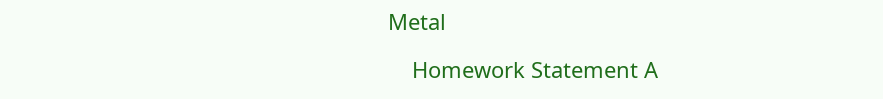Metal

    Homework Statement A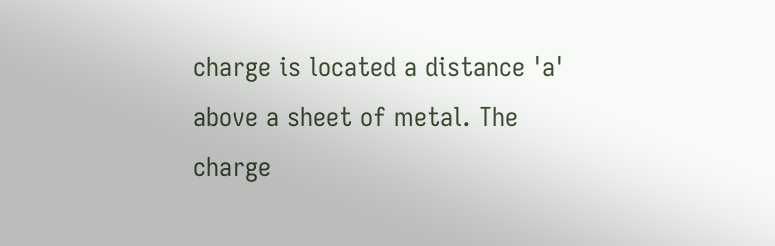charge is located a distance 'a' above a sheet of metal. The charge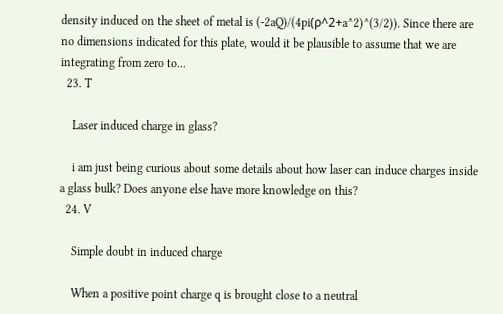density induced on the sheet of metal is (-2aQ)/(4pi(ρ^2+a^2)^(3/2)). Since there are no dimensions indicated for this plate, would it be plausible to assume that we are integrating from zero to...
  23. T

    Laser induced charge in glass?

    i am just being curious about some details about how laser can induce charges inside a glass bulk? Does anyone else have more knowledge on this?
  24. V

    Simple doubt in induced charge

    When a positive point charge q is brought close to a neutral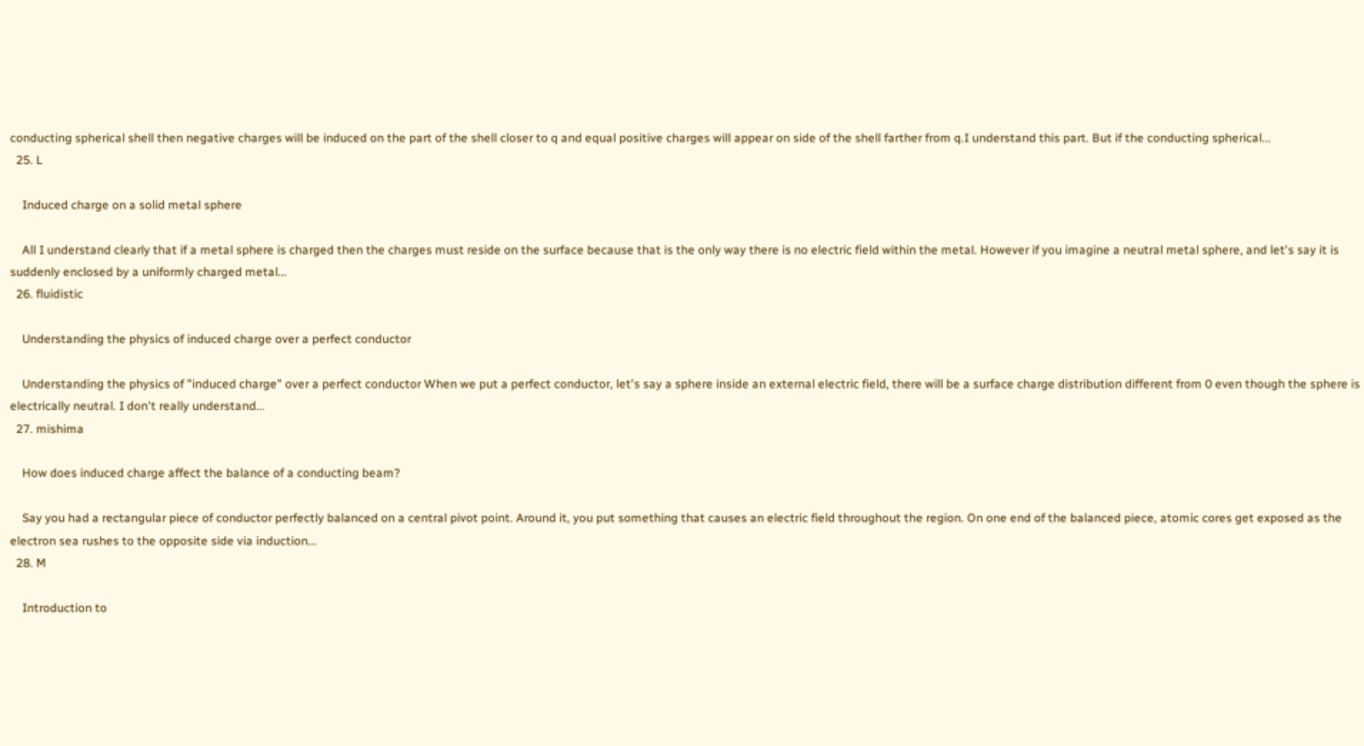conducting spherical shell then negative charges will be induced on the part of the shell closer to q and equal positive charges will appear on side of the shell farther from q.I understand this part. But if the conducting spherical...
  25. L

    Induced charge on a solid metal sphere

    All I understand clearly that if a metal sphere is charged then the charges must reside on the surface because that is the only way there is no electric field within the metal. However if you imagine a neutral metal sphere, and let's say it is suddenly enclosed by a uniformly charged metal...
  26. fluidistic

    Understanding the physics of induced charge over a perfect conductor

    Understanding the physics of "induced charge" over a perfect conductor When we put a perfect conductor, let's say a sphere inside an external electric field, there will be a surface charge distribution different from 0 even though the sphere is electrically neutral. I don't really understand...
  27. mishima

    How does induced charge affect the balance of a conducting beam?

    Say you had a rectangular piece of conductor perfectly balanced on a central pivot point. Around it, you put something that causes an electric field throughout the region. On one end of the balanced piece, atomic cores get exposed as the electron sea rushes to the opposite side via induction...
  28. M

    Introduction to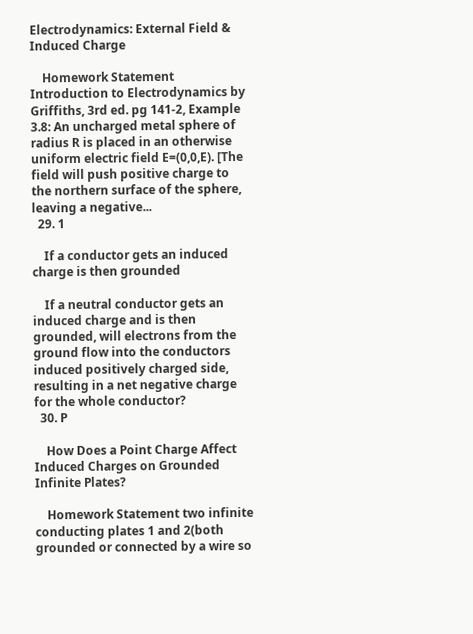Electrodynamics: External Field & Induced Charge

    Homework Statement Introduction to Electrodynamics by Griffiths, 3rd ed. pg 141-2, Example 3.8: An uncharged metal sphere of radius R is placed in an otherwise uniform electric field E=(0,0,E). [The field will push positive charge to the northern surface of the sphere, leaving a negative...
  29. 1

    If a conductor gets an induced charge is then grounded

    If a neutral conductor gets an induced charge and is then grounded, will electrons from the ground flow into the conductors induced positively charged side, resulting in a net negative charge for the whole conductor?
  30. P

    How Does a Point Charge Affect Induced Charges on Grounded Infinite Plates?

    Homework Statement two infinite conducting plates 1 and 2(both grounded or connected by a wire so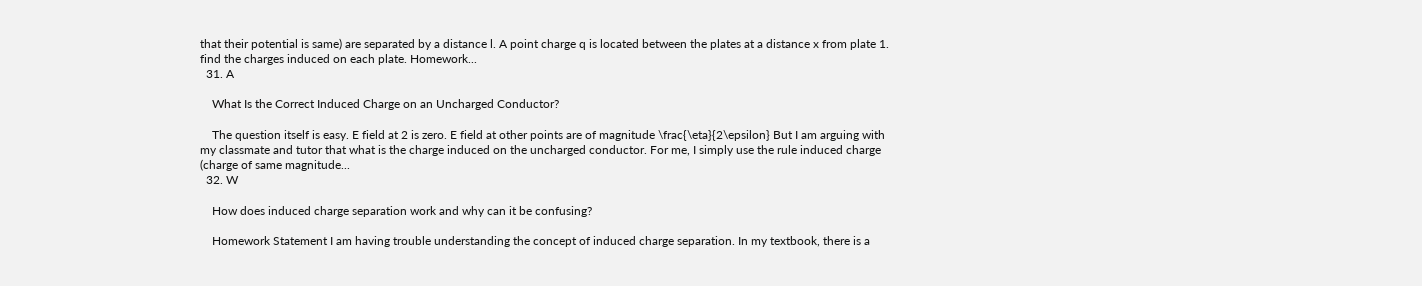that their potential is same) are separated by a distance l. A point charge q is located between the plates at a distance x from plate 1. find the charges induced on each plate. Homework...
  31. A

    What Is the Correct Induced Charge on an Uncharged Conductor?

    The question itself is easy. E field at 2 is zero. E field at other points are of magnitude \frac{\eta}{2\epsilon} But I am arguing with my classmate and tutor that what is the charge induced on the uncharged conductor. For me, I simply use the rule induced charge (charge of same magnitude...
  32. W

    How does induced charge separation work and why can it be confusing?

    Homework Statement I am having trouble understanding the concept of induced charge separation. In my textbook, there is a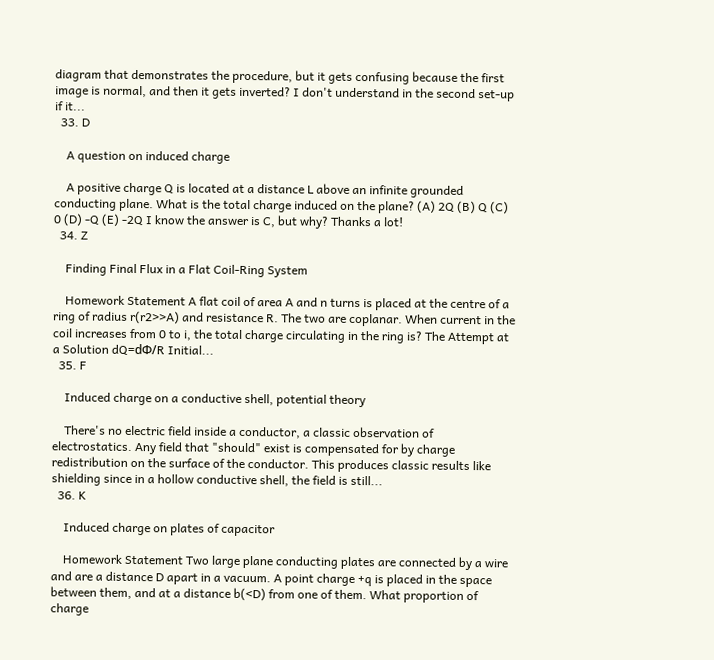diagram that demonstrates the procedure, but it gets confusing because the first image is normal, and then it gets inverted? I don't understand in the second set-up if it...
  33. D

    A question on induced charge

    A positive charge Q is located at a distance L above an infinite grounded conducting plane. What is the total charge induced on the plane? (A) 2Q (B) Q (C) 0 (D) -Q (E) -2Q I know the answer is C, but why? Thanks a lot!
  34. Z

    Finding Final Flux in a Flat Coil-Ring System

    Homework Statement A flat coil of area A and n turns is placed at the centre of a ring of radius r(r2>>A) and resistance R. The two are coplanar. When current in the coil increases from 0 to i, the total charge circulating in the ring is? The Attempt at a Solution dQ=dΦ/R Initial...
  35. F

    Induced charge on a conductive shell, potential theory

    There's no electric field inside a conductor, a classic observation of electrostatics. Any field that "should" exist is compensated for by charge redistribution on the surface of the conductor. This produces classic results like shielding since in a hollow conductive shell, the field is still...
  36. K

    Induced charge on plates of capacitor

    Homework Statement Two large plane conducting plates are connected by a wire and are a distance D apart in a vacuum. A point charge +q is placed in the space between them, and at a distance b(<D) from one of them. What proportion of charge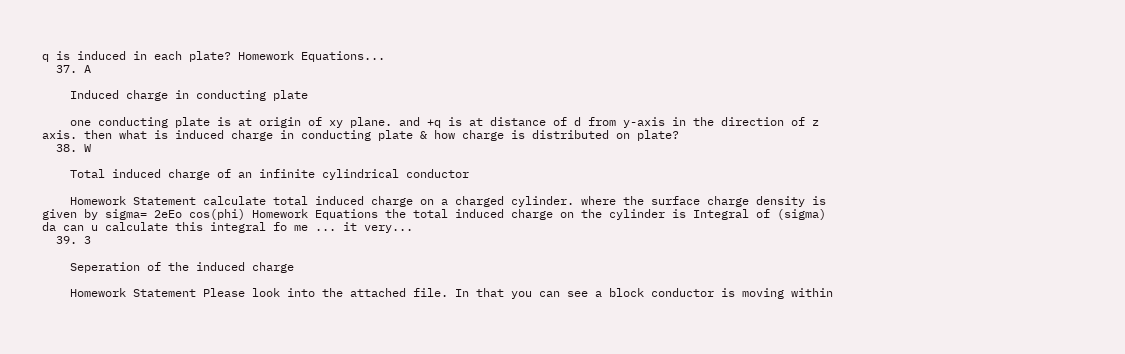q is induced in each plate? Homework Equations...
  37. A

    Induced charge in conducting plate

    one conducting plate is at origin of xy plane. and +q is at distance of d from y-axis in the direction of z axis. then what is induced charge in conducting plate & how charge is distributed on plate?
  38. W

    Total induced charge of an infinite cylindrical conductor

    Homework Statement calculate total induced charge on a charged cylinder. where the surface charge density is given by sigma= 2eEo cos(phi) Homework Equations the total induced charge on the cylinder is Integral of (sigma) da can u calculate this integral fo me ... it very...
  39. 3

    Seperation of the induced charge

    Homework Statement Please look into the attached file. In that you can see a block conductor is moving within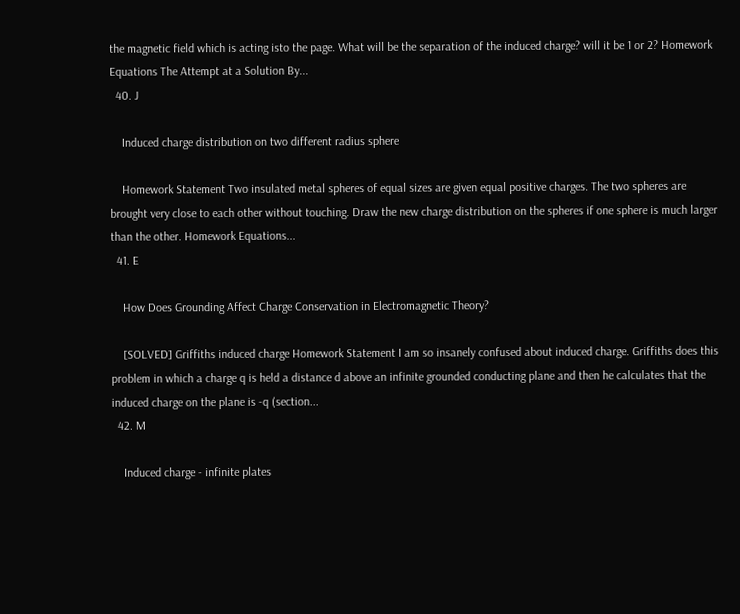the magnetic field which is acting isto the page. What will be the separation of the induced charge? will it be 1 or 2? Homework Equations The Attempt at a Solution By...
  40. J

    Induced charge distribution on two different radius sphere

    Homework Statement Two insulated metal spheres of equal sizes are given equal positive charges. The two spheres are brought very close to each other without touching. Draw the new charge distribution on the spheres if one sphere is much larger than the other. Homework Equations...
  41. E

    How Does Grounding Affect Charge Conservation in Electromagnetic Theory?

    [SOLVED] Griffiths induced charge Homework Statement I am so insanely confused about induced charge. Griffiths does this problem in which a charge q is held a distance d above an infinite grounded conducting plane and then he calculates that the induced charge on the plane is -q (section...
  42. M

    Induced charge - infinite plates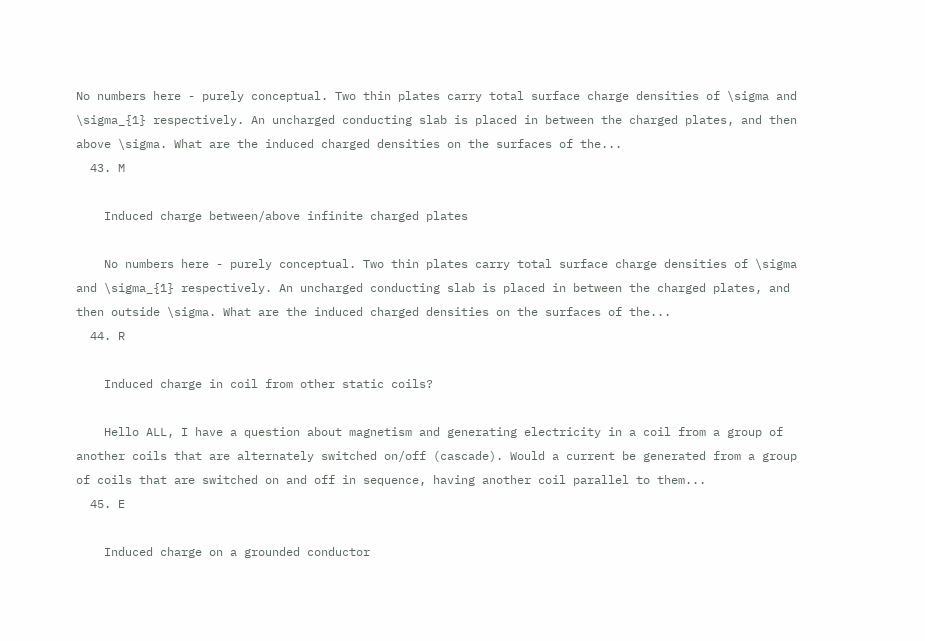No numbers here - purely conceptual. Two thin plates carry total surface charge densities of \sigma and \sigma_{1} respectively. An uncharged conducting slab is placed in between the charged plates, and then above \sigma. What are the induced charged densities on the surfaces of the...
  43. M

    Induced charge between/above infinite charged plates

    No numbers here - purely conceptual. Two thin plates carry total surface charge densities of \sigma and \sigma_{1} respectively. An uncharged conducting slab is placed in between the charged plates, and then outside \sigma. What are the induced charged densities on the surfaces of the...
  44. R

    Induced charge in coil from other static coils?

    Hello ALL, I have a question about magnetism and generating electricity in a coil from a group of another coils that are alternately switched on/off (cascade). Would a current be generated from a group of coils that are switched on and off in sequence, having another coil parallel to them...
  45. E

    Induced charge on a grounded conductor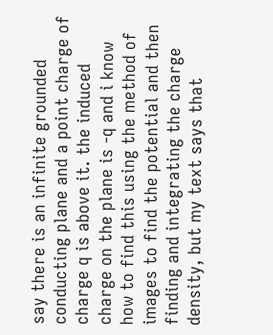say there is an infinite grounded conducting plane and a point charge of charge q is above it. the induced charge on the plane is -q and i know how to find this using the method of images to find the potential and then finding and integrating the charge density, but my text says that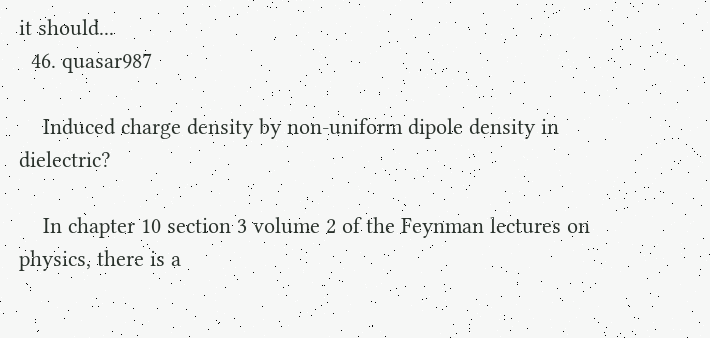it should...
  46. quasar987

    Induced charge density by non-uniform dipole density in dielectric?

    In chapter 10 section 3 volume 2 of the Feynman lectures on physics, there is a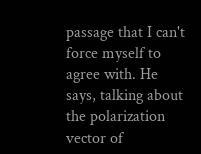passage that I can't force myself to agree with. He says, talking about the polarization vector of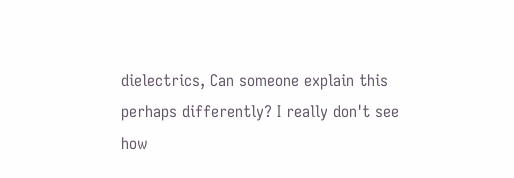dielectrics, Can someone explain this perhaps differently? I really don't see how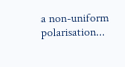a non-uniform polarisation...